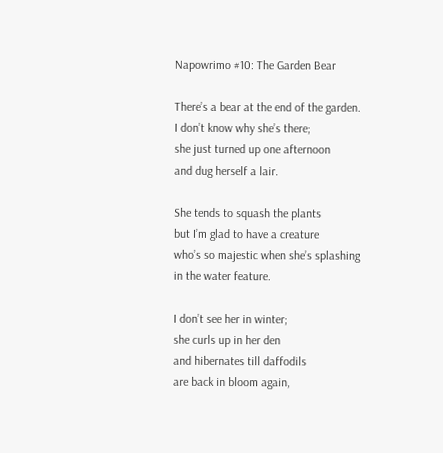Napowrimo #10: The Garden Bear

There’s a bear at the end of the garden.
I don’t know why she’s there;
she just turned up one afternoon
and dug herself a lair.

She tends to squash the plants
but I’m glad to have a creature
who’s so majestic when she’s splashing
in the water feature.

I don’t see her in winter;
she curls up in her den
and hibernates till daffodils
are back in bloom again,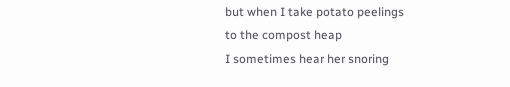but when I take potato peelings
to the compost heap
I sometimes hear her snoring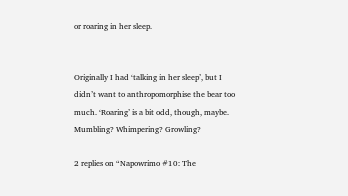or roaring in her sleep.


Originally I had ‘talking in her sleep’, but I didn’t want to anthropomorphise the bear too much. ‘Roaring’ is a bit odd, though, maybe. Mumbling? Whimpering? Growling?

2 replies on “Napowrimo #10: The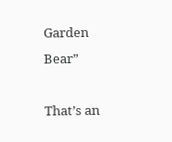Garden Bear”

That’s an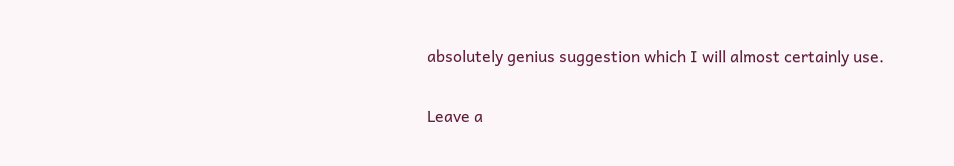absolutely genius suggestion which I will almost certainly use.

Leave a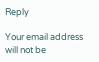Reply

Your email address will not be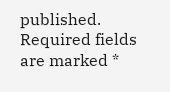published. Required fields are marked *